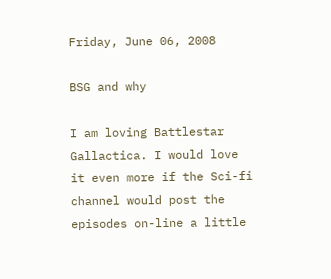Friday, June 06, 2008

BSG and why

I am loving Battlestar Gallactica. I would love it even more if the Sci-fi channel would post the episodes on-line a little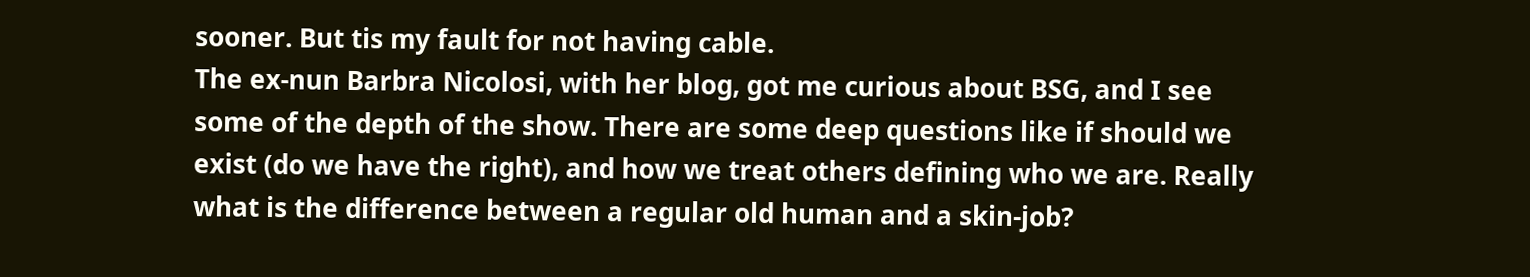sooner. But tis my fault for not having cable.
The ex-nun Barbra Nicolosi, with her blog, got me curious about BSG, and I see some of the depth of the show. There are some deep questions like if should we exist (do we have the right), and how we treat others defining who we are. Really what is the difference between a regular old human and a skin-job?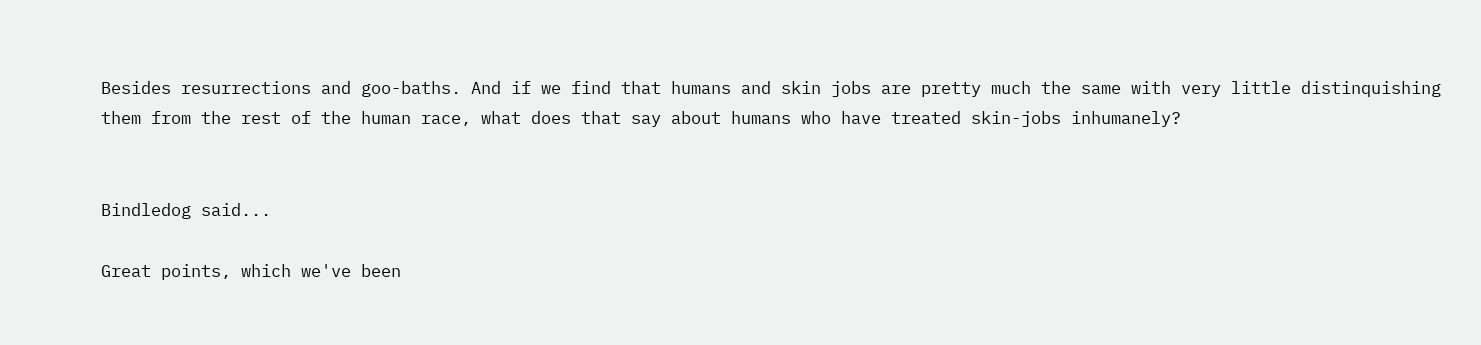Besides resurrections and goo-baths. And if we find that humans and skin jobs are pretty much the same with very little distinquishing them from the rest of the human race, what does that say about humans who have treated skin-jobs inhumanely?


Bindledog said...

Great points, which we've been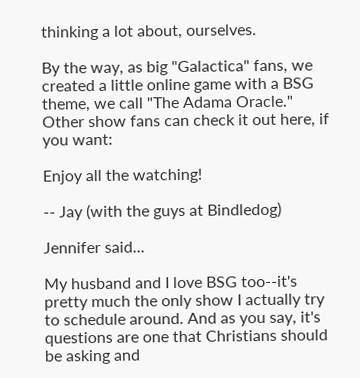thinking a lot about, ourselves.

By the way, as big "Galactica" fans, we created a little online game with a BSG theme, we call "The Adama Oracle." Other show fans can check it out here, if you want:

Enjoy all the watching!

-- Jay (with the guys at Bindledog)

Jennifer said...

My husband and I love BSG too--it's pretty much the only show I actually try to schedule around. And as you say, it's questions are one that Christians should be asking and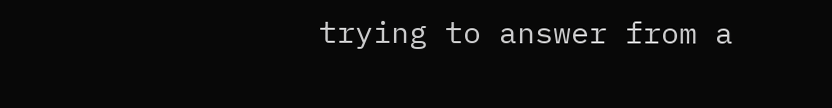trying to answer from a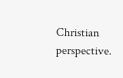Christian perspective.